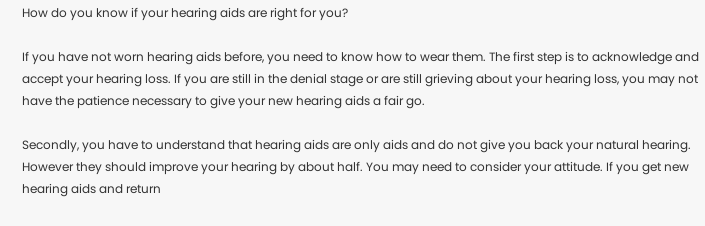How do you know if your hearing aids are right for you?

If you have not worn hearing aids before, you need to know how to wear them. The first step is to acknowledge and accept your hearing loss. If you are still in the denial stage or are still grieving about your hearing loss, you may not have the patience necessary to give your new hearing aids a fair go.

Secondly, you have to understand that hearing aids are only aids and do not give you back your natural hearing. However they should improve your hearing by about half. You may need to consider your attitude. If you get new hearing aids and return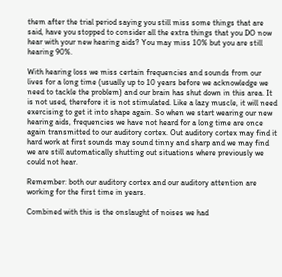them after the trial period saying you still miss some things that are said, have you stopped to consider all the extra things that you DO now hear with your new hearing aids? You may miss 10% but you are still hearing 90%.

With hearing loss we miss certain frequencies and sounds from our lives for a long time (usually up to 10 years before we acknowledge we need to tackle the problem) and our brain has shut down in this area. It is not used, therefore it is not stimulated. Like a lazy muscle, it will need exercising to get it into shape again. So when we start wearing our new hearing aids, frequencies we have not heard for a long time are once again transmitted to our auditory cortex. Out auditory cortex may find it hard work at first sounds may sound tinny and sharp and we may find we are still automatically shutting out situations where previously we could not hear.

Remember: both our auditory cortex and our auditory attention are working for the first time in years.

Combined with this is the onslaught of noises we had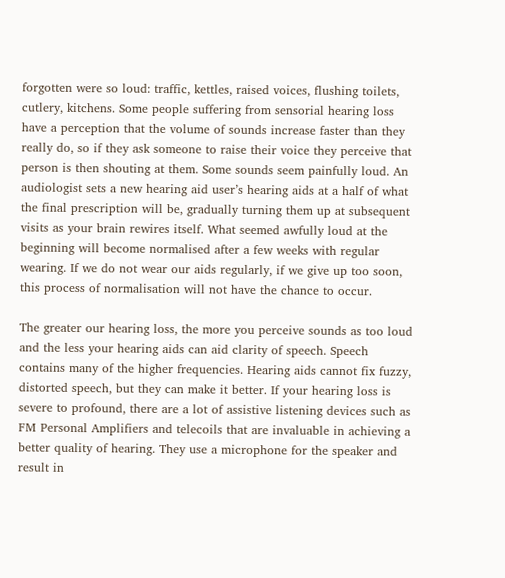forgotten were so loud: traffic, kettles, raised voices, flushing toilets, cutlery, kitchens. Some people suffering from sensorial hearing loss have a perception that the volume of sounds increase faster than they really do, so if they ask someone to raise their voice they perceive that person is then shouting at them. Some sounds seem painfully loud. An audiologist sets a new hearing aid user’s hearing aids at a half of what the final prescription will be, gradually turning them up at subsequent visits as your brain rewires itself. What seemed awfully loud at the beginning will become normalised after a few weeks with regular wearing. If we do not wear our aids regularly, if we give up too soon, this process of normalisation will not have the chance to occur.

The greater our hearing loss, the more you perceive sounds as too loud and the less your hearing aids can aid clarity of speech. Speech contains many of the higher frequencies. Hearing aids cannot fix fuzzy, distorted speech, but they can make it better. If your hearing loss is severe to profound, there are a lot of assistive listening devices such as FM Personal Amplifiers and telecoils that are invaluable in achieving a better quality of hearing. They use a microphone for the speaker and result in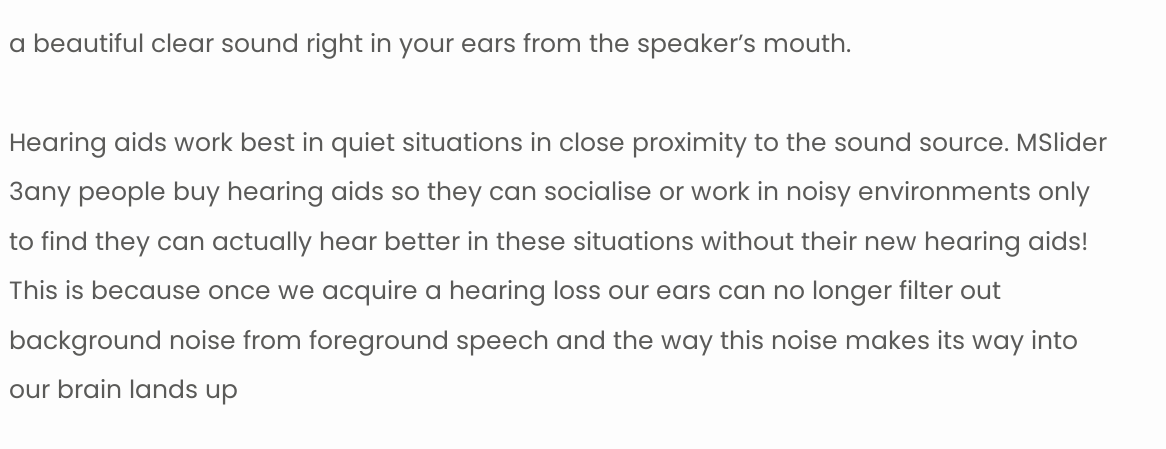a beautiful clear sound right in your ears from the speaker’s mouth.

Hearing aids work best in quiet situations in close proximity to the sound source. MSlider 3any people buy hearing aids so they can socialise or work in noisy environments only to find they can actually hear better in these situations without their new hearing aids! This is because once we acquire a hearing loss our ears can no longer filter out background noise from foreground speech and the way this noise makes its way into our brain lands up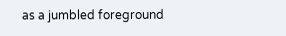as a jumbled foreground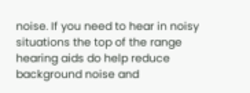noise. If you need to hear in noisy situations the top of the range hearing aids do help reduce background noise and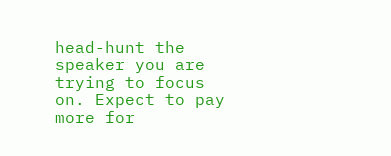head-hunt the
speaker you are trying to focus on. Expect to pay more for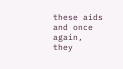these aids and once again, they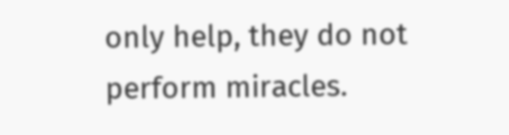only help, they do not perform miracles.